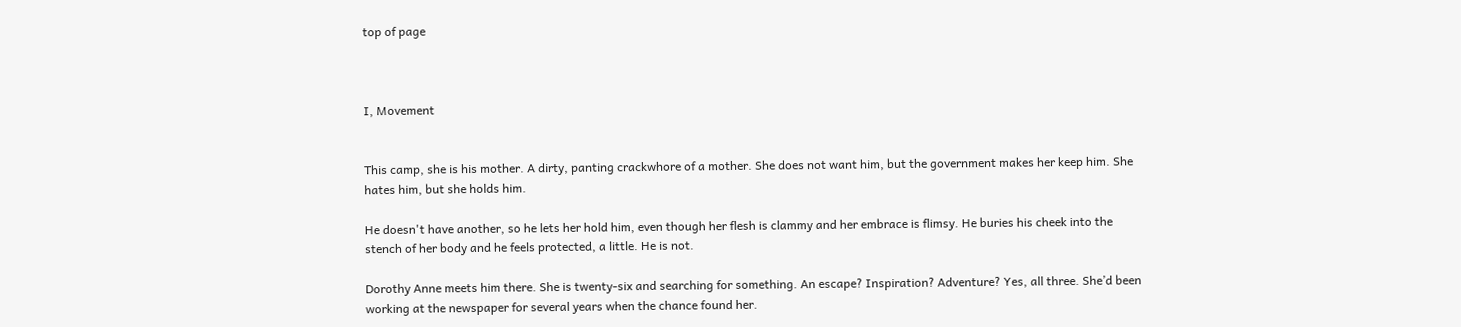top of page



I, Movement


This camp, she is his mother. A dirty, panting crackwhore of a mother. She does not want him, but the government makes her keep him. She hates him, but she holds him.

He doesn't have another, so he lets her hold him, even though her flesh is clammy and her embrace is flimsy. He buries his cheek into the stench of her body and he feels protected, a little. He is not.

Dorothy Anne meets him there. She is twenty-six and searching for something. An escape? Inspiration? Adventure? Yes, all three. She’d been working at the newspaper for several years when the chance found her.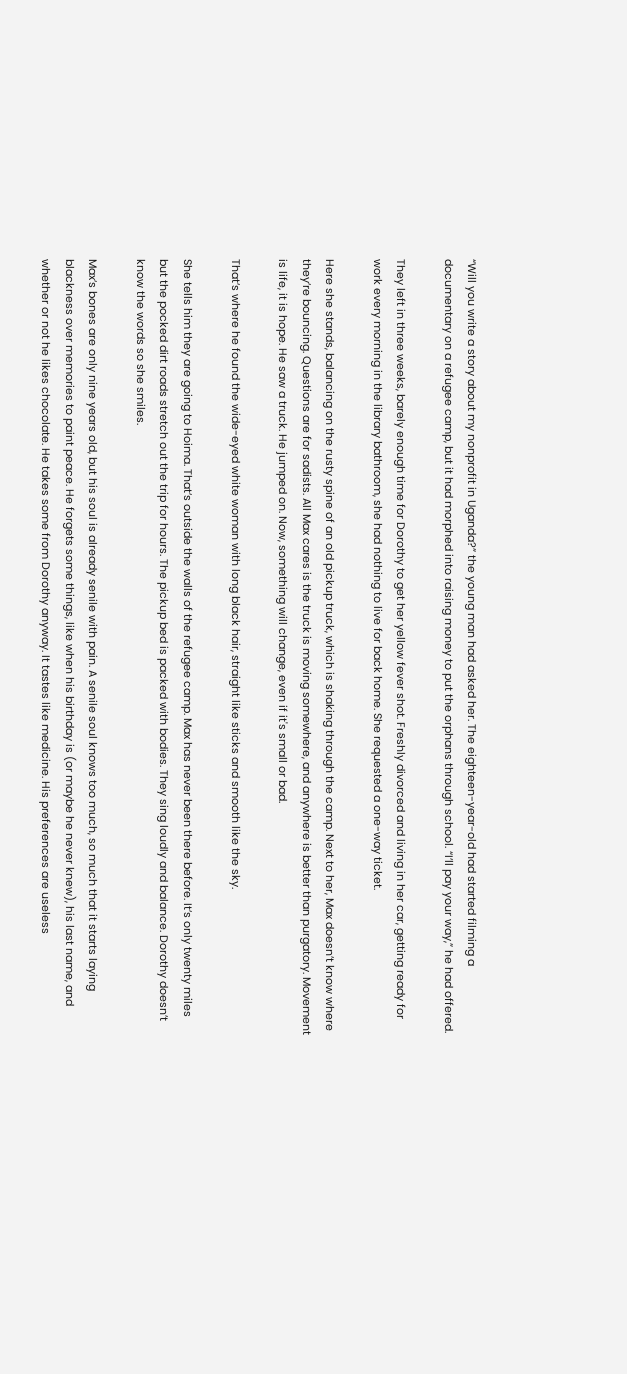“Will you write a story about my nonprofit in Uganda?” the young man had asked her. The eighteen-year-old had started filming a documentary on a refugee camp, but it had morphed into raising money to put the orphans through school. “I’ll pay your way,” he had offered.

They left in three weeks, barely enough time for Dorothy to get her yellow fever shot. Freshly divorced and living in her car, getting ready for work every morning in the library bathroom, she had nothing to live for back home. She requested a one-way ticket.

Here she stands, balancing on the rusty spine of an old pickup truck, which is shaking through the camp. Next to her, Max doesn’t know where they’re bouncing. Questions are for sadists. All Max cares is the truck is moving somewhere, and anywhere is better than purgatory. Movement is life, it is hope. He saw a truck. He jumped on. Now, something will change, even if it's small or bad.

That’s where he found the wide-eyed white woman with long black hair, straight like sticks and smooth like the sky.

She tells him they are going to Hoima. That’s outside the walls of the refugee camp. Max has never been there before. It’s only twenty miles but the pocked dirt roads stretch out the trip for hours. The pickup bed is packed with bodies. They sing loudly and balance. Dorothy doesn’t know the words so she smiles.

Max’s bones are only nine years old, but his soul is already senile with pain. A senile soul knows too much, so much that it starts laying blackness over memories to paint peace. He forgets some things, like when his birthday is (or maybe he never knew), his last name, and whether or not he likes chocolate. He takes some from Dorothy anyway. It tastes like medicine. His preferences are useless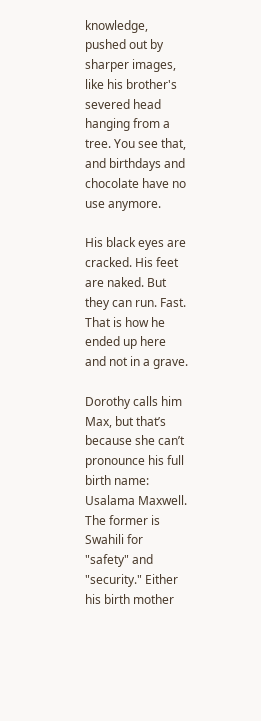knowledge, pushed out by sharper images, like his brother's severed head hanging from a tree. You see that, and birthdays and chocolate have no use anymore.

His black eyes are cracked. His feet are naked. But they can run. Fast. That is how he ended up here and not in a grave.

Dorothy calls him Max, but that’s because she can’t pronounce his full birth name: Usalama Maxwell. The former is Swahili for "safety" and "security." Either his birth mother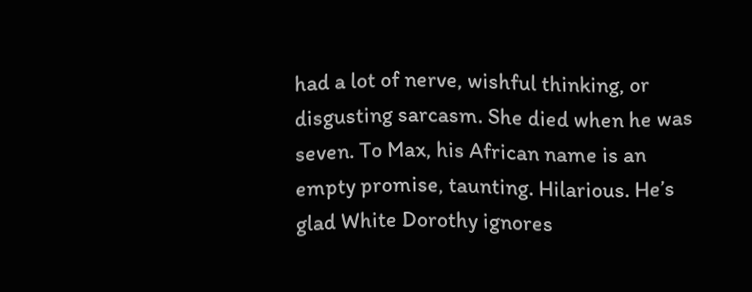had a lot of nerve, wishful thinking, or disgusting sarcasm. She died when he was seven. To Max, his African name is an empty promise, taunting. Hilarious. He’s glad White Dorothy ignores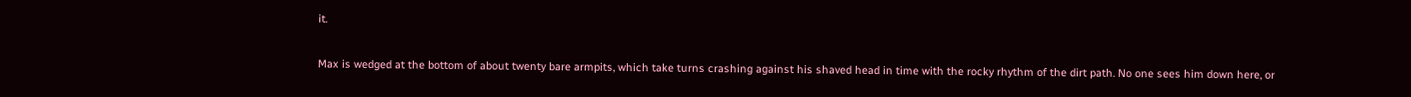it.

Max is wedged at the bottom of about twenty bare armpits, which take turns crashing against his shaved head in time with the rocky rhythm of the dirt path. No one sees him down here, or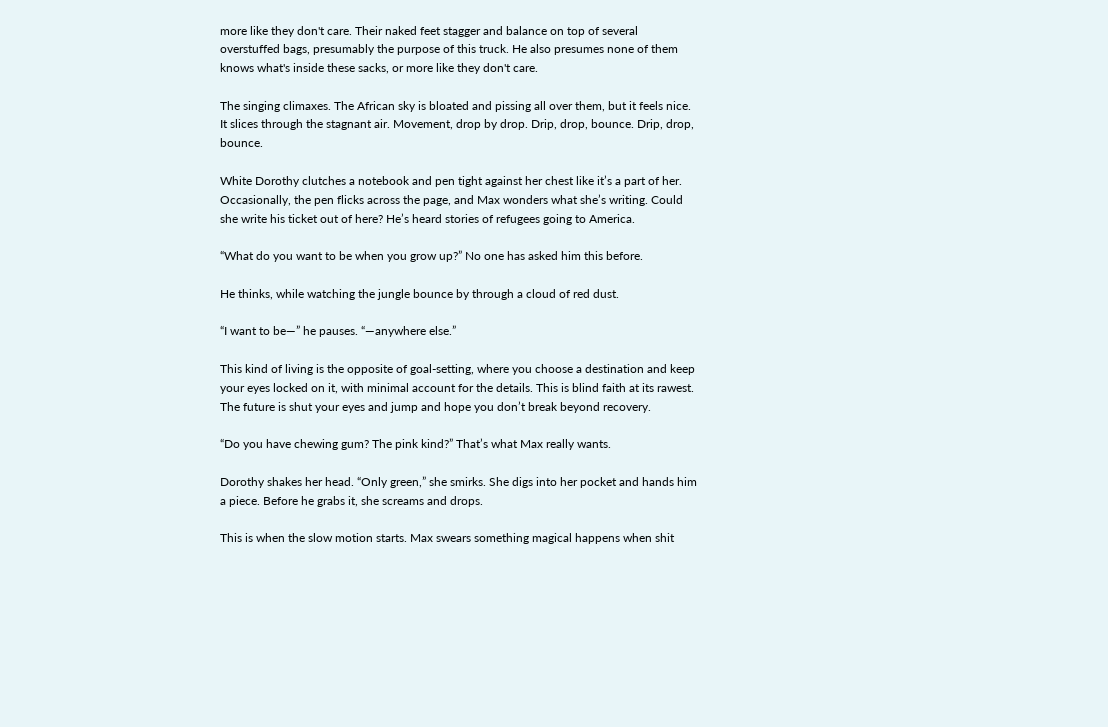more like they don't care. Their naked feet stagger and balance on top of several overstuffed bags, presumably the purpose of this truck. He also presumes none of them knows what's inside these sacks, or more like they don't care.

The singing climaxes. The African sky is bloated and pissing all over them, but it feels nice. It slices through the stagnant air. Movement, drop by drop. Drip, drop, bounce. Drip, drop, bounce.

White Dorothy clutches a notebook and pen tight against her chest like it’s a part of her. Occasionally, the pen flicks across the page, and Max wonders what she’s writing. Could she write his ticket out of here? He’s heard stories of refugees going to America.

“What do you want to be when you grow up?” No one has asked him this before.

He thinks, while watching the jungle bounce by through a cloud of red dust.

“I want to be—” he pauses. “—anywhere else.”

This kind of living is the opposite of goal-setting, where you choose a destination and keep your eyes locked on it, with minimal account for the details. This is blind faith at its rawest. The future is shut your eyes and jump and hope you don’t break beyond recovery.

“Do you have chewing gum? The pink kind?” That’s what Max really wants.

Dorothy shakes her head. “Only green,” she smirks. She digs into her pocket and hands him a piece. Before he grabs it, she screams and drops.

This is when the slow motion starts. Max swears something magical happens when shit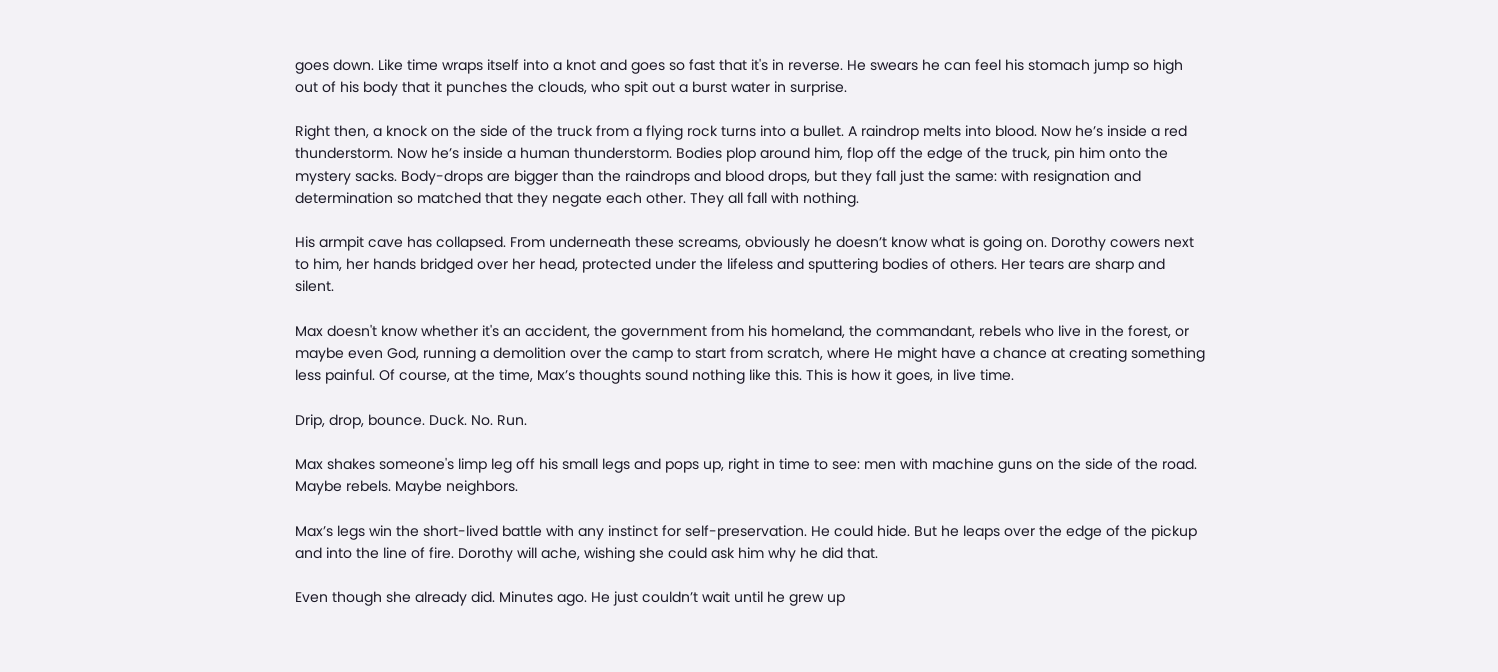goes down. Like time wraps itself into a knot and goes so fast that it's in reverse. He swears he can feel his stomach jump so high out of his body that it punches the clouds, who spit out a burst water in surprise.

Right then, a knock on the side of the truck from a flying rock turns into a bullet. A raindrop melts into blood. Now he’s inside a red thunderstorm. Now he’s inside a human thunderstorm. Bodies plop around him, flop off the edge of the truck, pin him onto the mystery sacks. Body-drops are bigger than the raindrops and blood drops, but they fall just the same: with resignation and determination so matched that they negate each other. They all fall with nothing.

His armpit cave has collapsed. From underneath these screams, obviously he doesn’t know what is going on. Dorothy cowers next to him, her hands bridged over her head, protected under the lifeless and sputtering bodies of others. Her tears are sharp and silent.

Max doesn't know whether it's an accident, the government from his homeland, the commandant, rebels who live in the forest, or maybe even God, running a demolition over the camp to start from scratch, where He might have a chance at creating something less painful. Of course, at the time, Max’s thoughts sound nothing like this. This is how it goes, in live time.

Drip, drop, bounce. Duck. No. Run.

Max shakes someone's limp leg off his small legs and pops up, right in time to see: men with machine guns on the side of the road. Maybe rebels. Maybe neighbors.

Max’s legs win the short-lived battle with any instinct for self-preservation. He could hide. But he leaps over the edge of the pickup and into the line of fire. Dorothy will ache, wishing she could ask him why he did that.

Even though she already did. Minutes ago. He just couldn’t wait until he grew up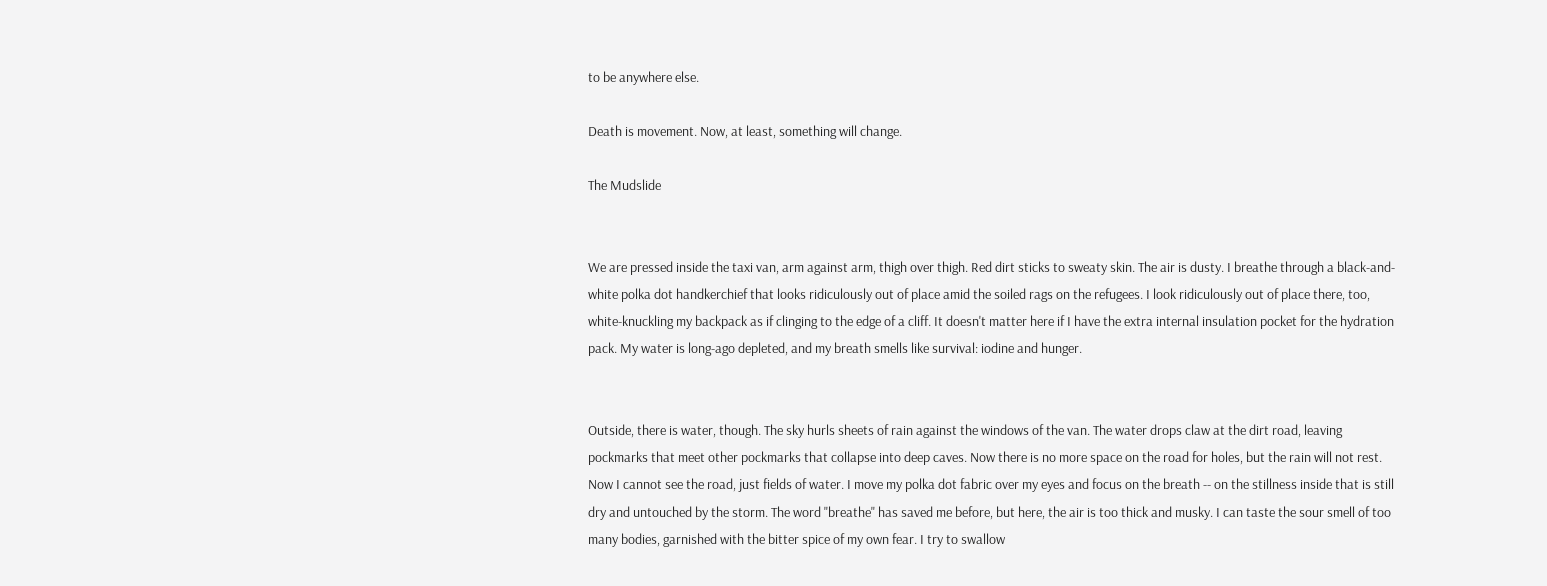to be anywhere else.

Death is movement. Now, at least, something will change.

The Mudslide


We are pressed inside the taxi van, arm against arm, thigh over thigh. Red dirt sticks to sweaty skin. The air is dusty. I breathe through a black-and-white polka dot handkerchief that looks ridiculously out of place amid the soiled rags on the refugees. I look ridiculously out of place there, too, white-knuckling my backpack as if clinging to the edge of a cliff. It doesn't matter here if I have the extra internal insulation pocket for the hydration pack. My water is long-ago depleted, and my breath smells like survival: iodine and hunger.


Outside, there is water, though. The sky hurls sheets of rain against the windows of the van. The water drops claw at the dirt road, leaving pockmarks that meet other pockmarks that collapse into deep caves. Now there is no more space on the road for holes, but the rain will not rest. Now I cannot see the road, just fields of water. I move my polka dot fabric over my eyes and focus on the breath -- on the stillness inside that is still dry and untouched by the storm. The word "breathe" has saved me before, but here, the air is too thick and musky. I can taste the sour smell of too many bodies, garnished with the bitter spice of my own fear. I try to swallow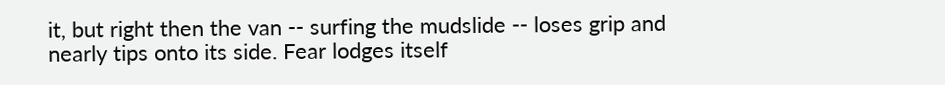it, but right then the van -- surfing the mudslide -- loses grip and nearly tips onto its side. Fear lodges itself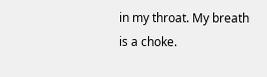in my throat. My breath is a choke.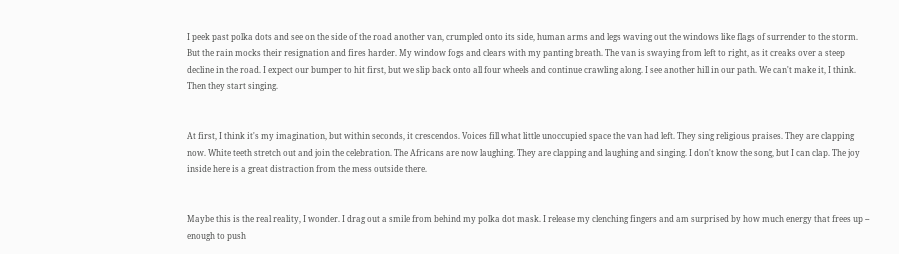I peek past polka dots and see on the side of the road another van, crumpled onto its side, human arms and legs waving out the windows like flags of surrender to the storm. But the rain mocks their resignation and fires harder. My window fogs and clears with my panting breath. The van is swaying from left to right, as it creaks over a steep decline in the road. I expect our bumper to hit first, but we slip back onto all four wheels and continue crawling along. I see another hill in our path. We can't make it, I think. Then they start singing.


At first, I think it's my imagination, but within seconds, it crescendos. Voices fill what little unoccupied space the van had left. They sing religious praises. They are clapping now. White teeth stretch out and join the celebration. The Africans are now laughing. They are clapping and laughing and singing. I don't know the song, but I can clap. The joy inside here is a great distraction from the mess outside there.


Maybe this is the real reality, I wonder. I drag out a smile from behind my polka dot mask. I release my clenching fingers and am surprised by how much energy that frees up -- enough to push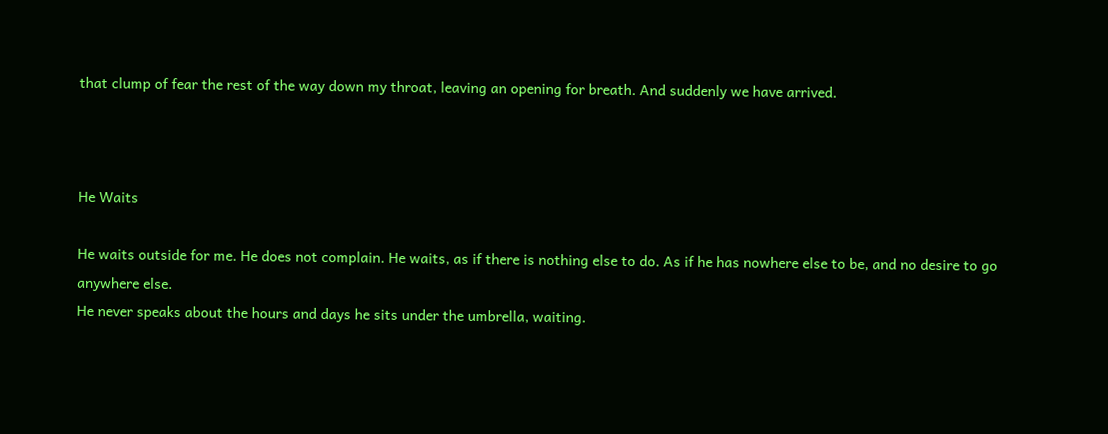that clump of fear the rest of the way down my throat, leaving an opening for breath. And suddenly we have arrived.



He Waits

He waits outside for me. He does not complain. He waits, as if there is nothing else to do. As if he has nowhere else to be, and no desire to go anywhere else.
He never speaks about the hours and days he sits under the umbrella, waiting.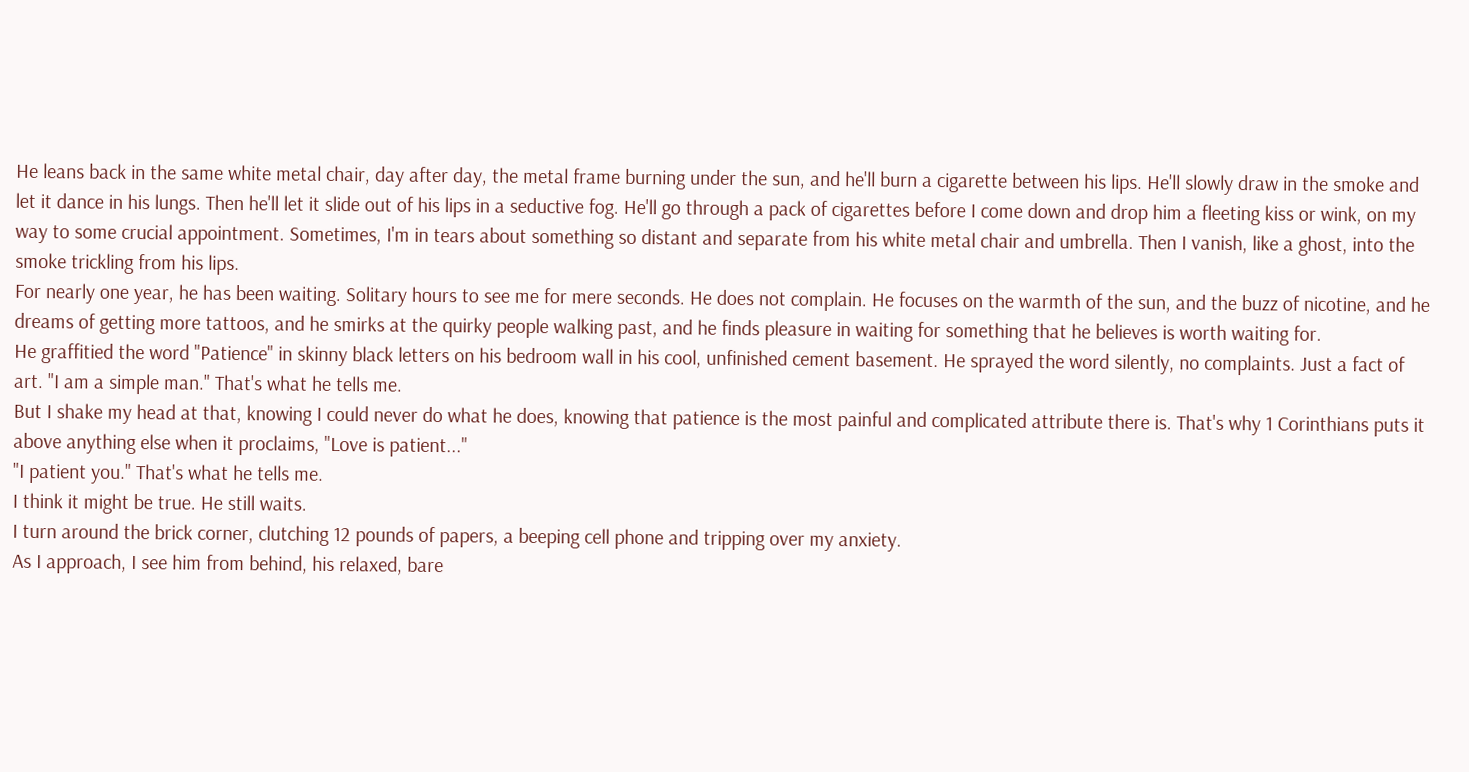He leans back in the same white metal chair, day after day, the metal frame burning under the sun, and he'll burn a cigarette between his lips. He'll slowly draw in the smoke and let it dance in his lungs. Then he'll let it slide out of his lips in a seductive fog. He'll go through a pack of cigarettes before I come down and drop him a fleeting kiss or wink, on my way to some crucial appointment. Sometimes, I'm in tears about something so distant and separate from his white metal chair and umbrella. Then I vanish, like a ghost, into the smoke trickling from his lips.
For nearly one year, he has been waiting. Solitary hours to see me for mere seconds. He does not complain. He focuses on the warmth of the sun, and the buzz of nicotine, and he dreams of getting more tattoos, and he smirks at the quirky people walking past, and he finds pleasure in waiting for something that he believes is worth waiting for.
He graffitied the word "Patience" in skinny black letters on his bedroom wall in his cool, unfinished cement basement. He sprayed the word silently, no complaints. Just a fact of art. "I am a simple man." That's what he tells me.
But I shake my head at that, knowing I could never do what he does, knowing that patience is the most painful and complicated attribute there is. That's why 1 Corinthians puts it above anything else when it proclaims, "Love is patient..."
"I patient you." That's what he tells me.
I think it might be true. He still waits.
I turn around the brick corner, clutching 12 pounds of papers, a beeping cell phone and tripping over my anxiety.
As I approach, I see him from behind, his relaxed, bare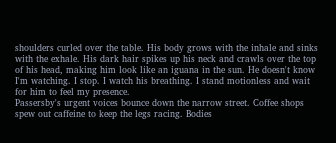shoulders curled over the table. His body grows with the inhale and sinks with the exhale. His dark hair spikes up his neck and crawls over the top of his head, making him look like an iguana in the sun. He doesn't know I'm watching. I stop. I watch his breathing. I stand motionless and wait for him to feel my presence.
Passersby's urgent voices bounce down the narrow street. Coffee shops spew out caffeine to keep the legs racing. Bodies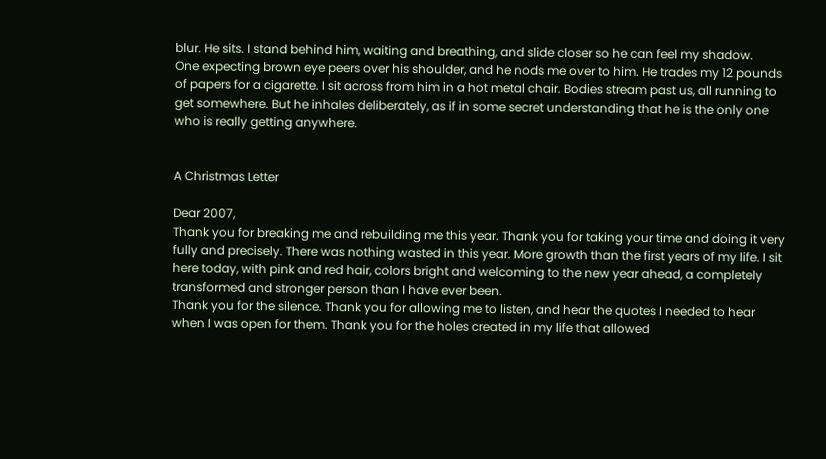blur. He sits. I stand behind him, waiting and breathing, and slide closer so he can feel my shadow.
One expecting brown eye peers over his shoulder, and he nods me over to him. He trades my 12 pounds of papers for a cigarette. I sit across from him in a hot metal chair. Bodies stream past us, all running to get somewhere. But he inhales deliberately, as if in some secret understanding that he is the only one who is really getting anywhere.


A Christmas Letter

Dear 2007,
Thank you for breaking me and rebuilding me this year. Thank you for taking your time and doing it very fully and precisely. There was nothing wasted in this year. More growth than the first years of my life. I sit here today, with pink and red hair, colors bright and welcoming to the new year ahead, a completely transformed and stronger person than I have ever been.
Thank you for the silence. Thank you for allowing me to listen, and hear the quotes I needed to hear when I was open for them. Thank you for the holes created in my life that allowed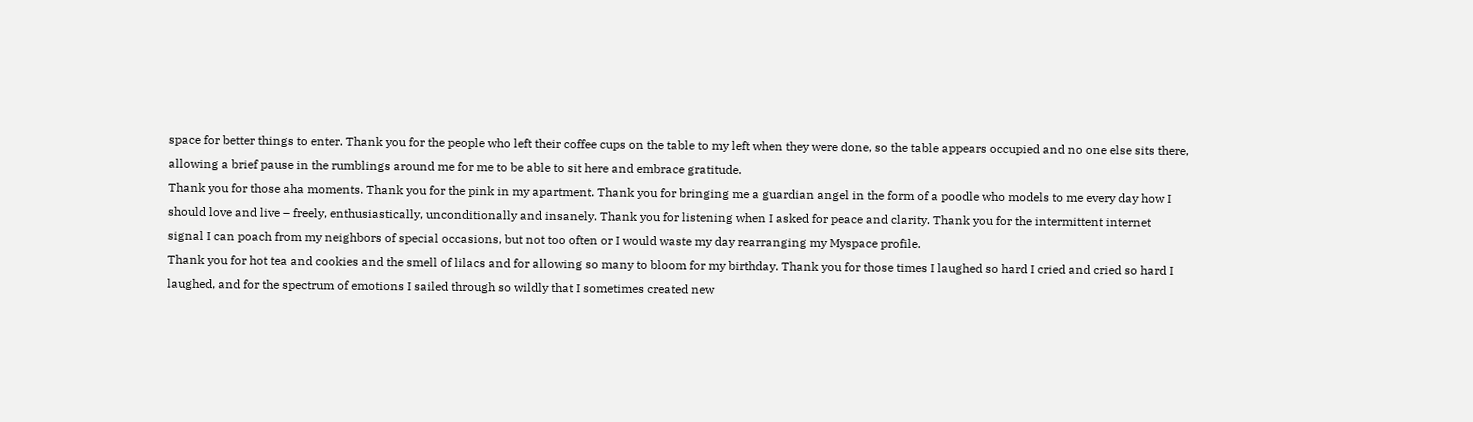space for better things to enter. Thank you for the people who left their coffee cups on the table to my left when they were done, so the table appears occupied and no one else sits there, allowing a brief pause in the rumblings around me for me to be able to sit here and embrace gratitude.
Thank you for those aha moments. Thank you for the pink in my apartment. Thank you for bringing me a guardian angel in the form of a poodle who models to me every day how I should love and live – freely, enthusiastically, unconditionally and insanely. Thank you for listening when I asked for peace and clarity. Thank you for the intermittent internet signal I can poach from my neighbors of special occasions, but not too often or I would waste my day rearranging my Myspace profile.
Thank you for hot tea and cookies and the smell of lilacs and for allowing so many to bloom for my birthday. Thank you for those times I laughed so hard I cried and cried so hard I laughed, and for the spectrum of emotions I sailed through so wildly that I sometimes created new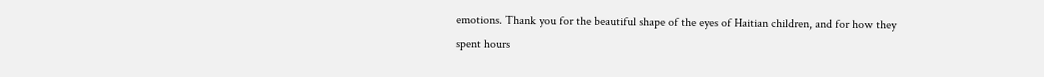emotions. Thank you for the beautiful shape of the eyes of Haitian children, and for how they spent hours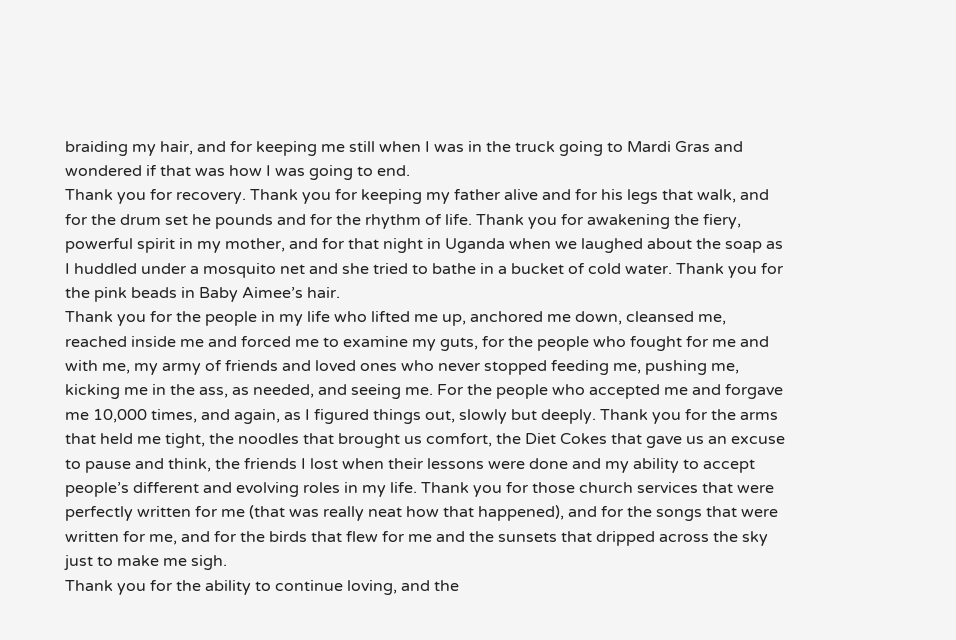braiding my hair, and for keeping me still when I was in the truck going to Mardi Gras and wondered if that was how I was going to end.
Thank you for recovery. Thank you for keeping my father alive and for his legs that walk, and for the drum set he pounds and for the rhythm of life. Thank you for awakening the fiery, powerful spirit in my mother, and for that night in Uganda when we laughed about the soap as I huddled under a mosquito net and she tried to bathe in a bucket of cold water. Thank you for the pink beads in Baby Aimee’s hair.
Thank you for the people in my life who lifted me up, anchored me down, cleansed me, reached inside me and forced me to examine my guts, for the people who fought for me and with me, my army of friends and loved ones who never stopped feeding me, pushing me, kicking me in the ass, as needed, and seeing me. For the people who accepted me and forgave me 10,000 times, and again, as I figured things out, slowly but deeply. Thank you for the arms that held me tight, the noodles that brought us comfort, the Diet Cokes that gave us an excuse to pause and think, the friends I lost when their lessons were done and my ability to accept people’s different and evolving roles in my life. Thank you for those church services that were perfectly written for me (that was really neat how that happened), and for the songs that were written for me, and for the birds that flew for me and the sunsets that dripped across the sky just to make me sigh.
Thank you for the ability to continue loving, and the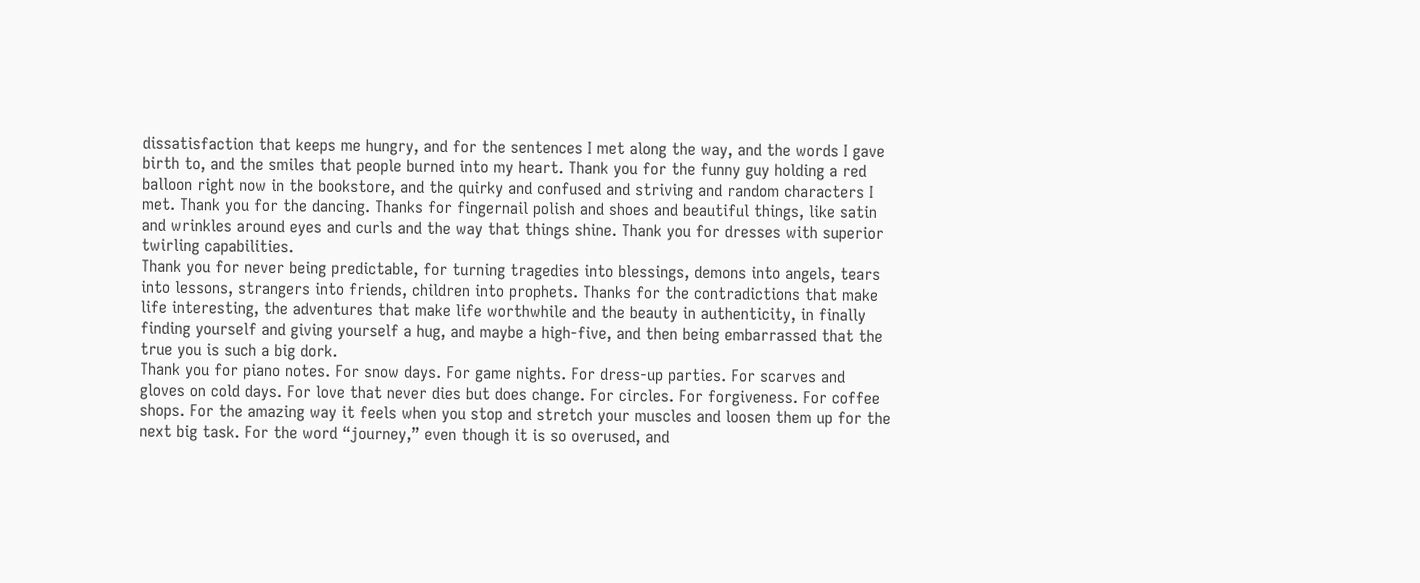dissatisfaction that keeps me hungry, and for the sentences I met along the way, and the words I gave birth to, and the smiles that people burned into my heart. Thank you for the funny guy holding a red balloon right now in the bookstore, and the quirky and confused and striving and random characters I met. Thank you for the dancing. Thanks for fingernail polish and shoes and beautiful things, like satin and wrinkles around eyes and curls and the way that things shine. Thank you for dresses with superior twirling capabilities.
Thank you for never being predictable, for turning tragedies into blessings, demons into angels, tears into lessons, strangers into friends, children into prophets. Thanks for the contradictions that make life interesting, the adventures that make life worthwhile and the beauty in authenticity, in finally finding yourself and giving yourself a hug, and maybe a high-five, and then being embarrassed that the true you is such a big dork.
Thank you for piano notes. For snow days. For game nights. For dress-up parties. For scarves and gloves on cold days. For love that never dies but does change. For circles. For forgiveness. For coffee shops. For the amazing way it feels when you stop and stretch your muscles and loosen them up for the next big task. For the word “journey,” even though it is so overused, and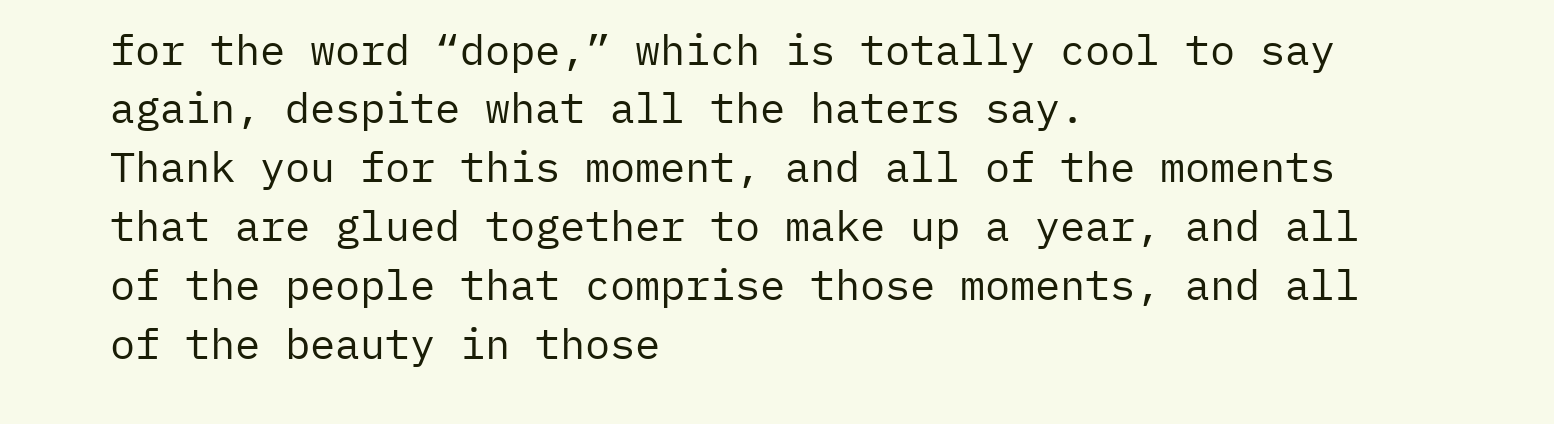for the word “dope,” which is totally cool to say again, despite what all the haters say.
Thank you for this moment, and all of the moments that are glued together to make up a year, and all of the people that comprise those moments, and all of the beauty in those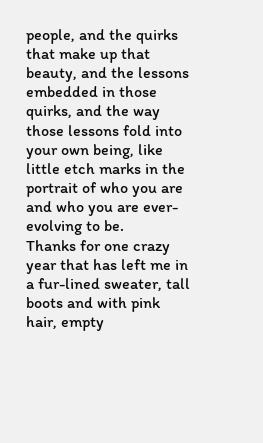people, and the quirks that make up that beauty, and the lessons embedded in those quirks, and the way those lessons fold into your own being, like little etch marks in the portrait of who you are and who you are ever-evolving to be.
Thanks for one crazy year that has left me in a fur-lined sweater, tall boots and with pink hair, empty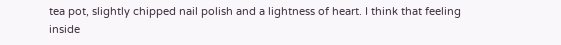tea pot, slightly chipped nail polish and a lightness of heart. I think that feeling inside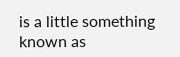is a little something known as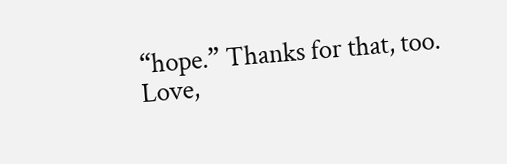“hope.” Thanks for that, too.
Love,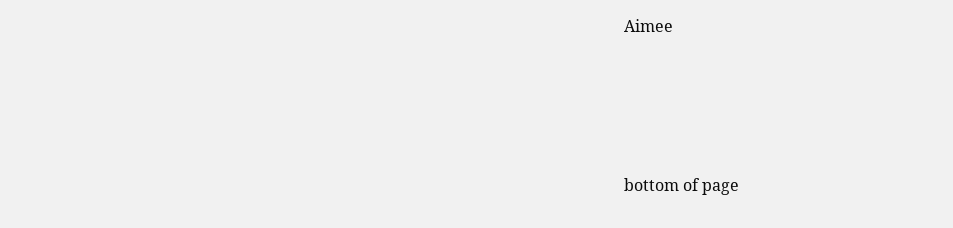Aimee




bottom of page